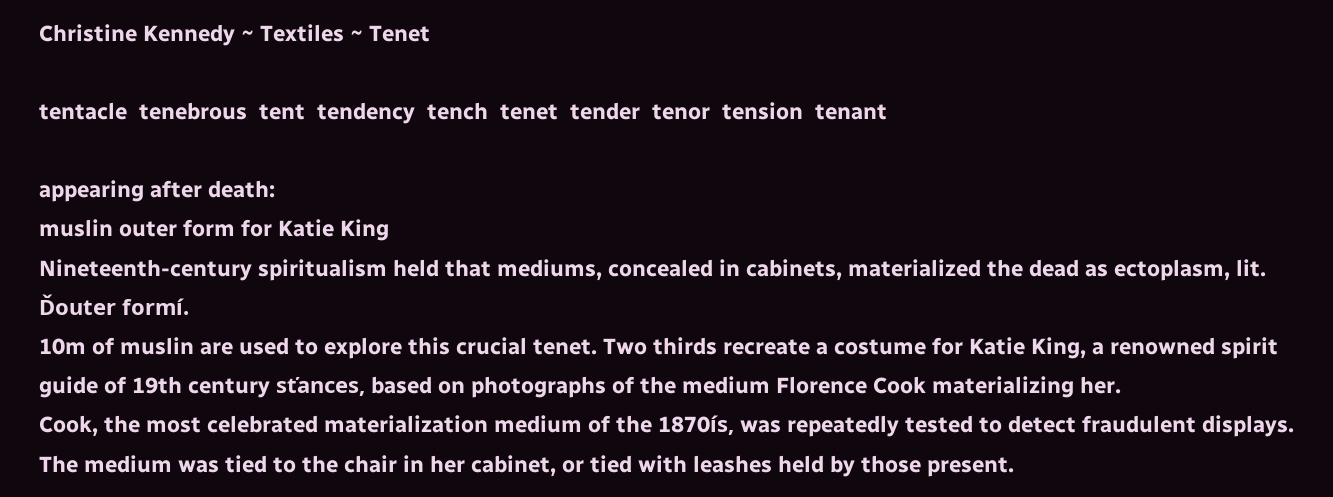Christine Kennedy ~ Textiles ~ Tenet

tentacle  tenebrous  tent  tendency  tench  tenet  tender  tenor  tension  tenant

appearing after death:
muslin outer form for Katie King
Nineteenth-century spiritualism held that mediums, concealed in cabinets, materialized the dead as ectoplasm, lit. Ďouter formí.
10m of muslin are used to explore this crucial tenet. Two thirds recreate a costume for Katie King, a renowned spirit guide of 19th century sťances, based on photographs of the medium Florence Cook materializing her.
Cook, the most celebrated materialization medium of the 1870ís, was repeatedly tested to detect fraudulent displays. The medium was tied to the chair in her cabinet, or tied with leashes held by those present.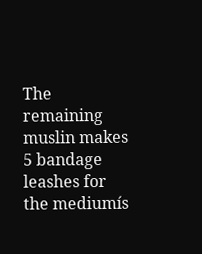The remaining muslin makes 5 bandage leashes for the mediumís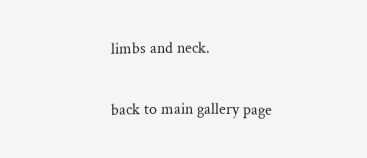limbs and neck.

back to main gallery page